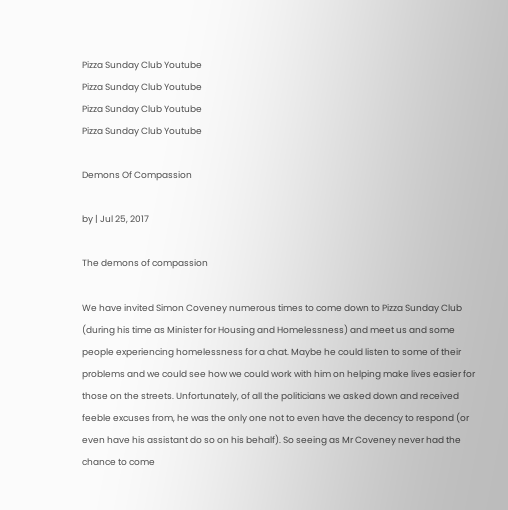Pizza Sunday Club Youtube
Pizza Sunday Club Youtube
Pizza Sunday Club Youtube
Pizza Sunday Club Youtube

Demons Of Compassion

by | Jul 25, 2017

The demons of compassion

We have invited Simon Coveney numerous times to come down to Pizza Sunday Club (during his time as Minister for Housing and Homelessness) and meet us and some people experiencing homelessness for a chat. Maybe he could listen to some of their problems and we could see how we could work with him on helping make lives easier for those on the streets. Unfortunately, of all the politicians we asked down and received feeble excuses from, he was the only one not to even have the decency to respond (or even have his assistant do so on his behalf). So seeing as Mr Coveney never had the chance to come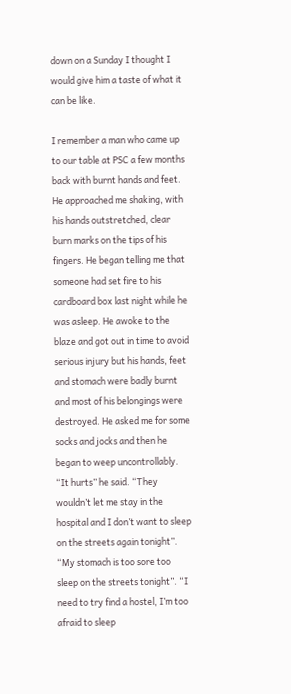down on a Sunday I thought I would give him a taste of what it can be like.

I remember a man who came up to our table at PSC a few months back with burnt hands and feet. He approached me shaking, with his hands outstretched, clear burn marks on the tips of his fingers. He began telling me that someone had set fire to his cardboard box last night while he was asleep. He awoke to the blaze and got out in time to avoid serious injury but his hands, feet and stomach were badly burnt and most of his belongings were destroyed. He asked me for some socks and jocks and then he began to weep uncontrollably. “It hurts” he said. “They wouldn’t let me stay in the hospital and I don’t want to sleep on the streets again tonight”. “My stomach is too sore too sleep on the streets tonight”. “I need to try find a hostel, I’m too afraid to sleep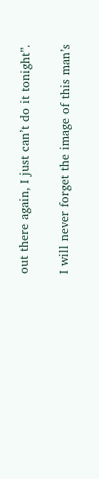out there again, I just can’t do it tonight”.

I will never forget the image of this man’s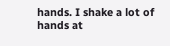hands. I shake a lot of hands at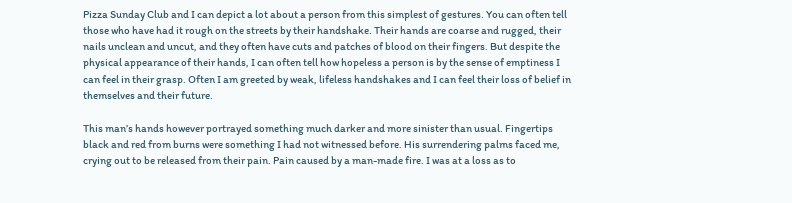Pizza Sunday Club and I can depict a lot about a person from this simplest of gestures. You can often tell those who have had it rough on the streets by their handshake. Their hands are coarse and rugged, their nails unclean and uncut, and they often have cuts and patches of blood on their fingers. But despite the physical appearance of their hands, I can often tell how hopeless a person is by the sense of emptiness I can feel in their grasp. Often I am greeted by weak, lifeless handshakes and I can feel their loss of belief in themselves and their future.

This man’s hands however portrayed something much darker and more sinister than usual. Fingertips black and red from burns were something I had not witnessed before. His surrendering palms faced me, crying out to be released from their pain. Pain caused by a man-made fire. I was at a loss as to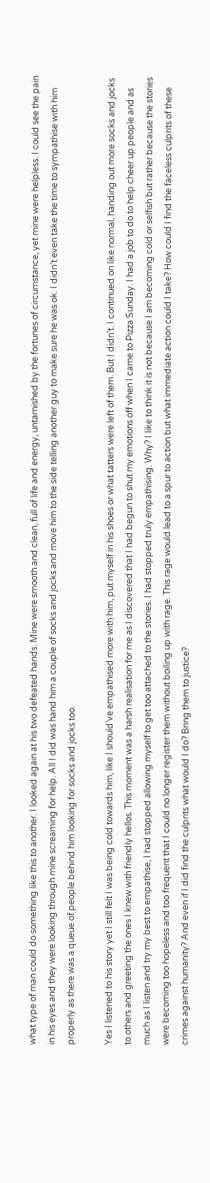what type of man could do something like this to another. I looked again at his two defeated hands. Mine were smooth and clean, full of life and energy, untarnished by the fortunes of circumstance, yet mine were helpless. I could see the pain in his eyes and they were looking through mine screaming for help. All I did was hand him a couple of socks and jocks and move him to the side telling another guy to make sure he was ok. I didn’t even take the time to sympathise with him properly as there was a queue of people behind him looking for socks and jocks too.

Yes I listened to his story yet I still felt I was being cold towards him, like I should’ve empathised more with him, put myself in his shoes or what tatters were left of them. But I didn’t. I continued on like normal, handing out more socks and jocks to others and greeting the ones I knew with friendly hellos. This moment was a harsh realisation for me as I discovered that I had begun to shut my emotions off when I came to Pizza Sunday. I had a job to do to help cheer up people and as much as I listen and try my best to empathise, I had stopped allowing myself to get too attached to the stories. I had stopped truly empathising. Why? I like to think it is not because I am becoming cold or selfish but rather because the stories were becoming too hopeless and too frequent that I could no longer register them without boiling up with rage. This rage would lead to a spur to action but what immediate action could I take? How could I find the faceless culprits of these crimes against humanity? And even if I did find the culprits what would I do? Bring them to justice?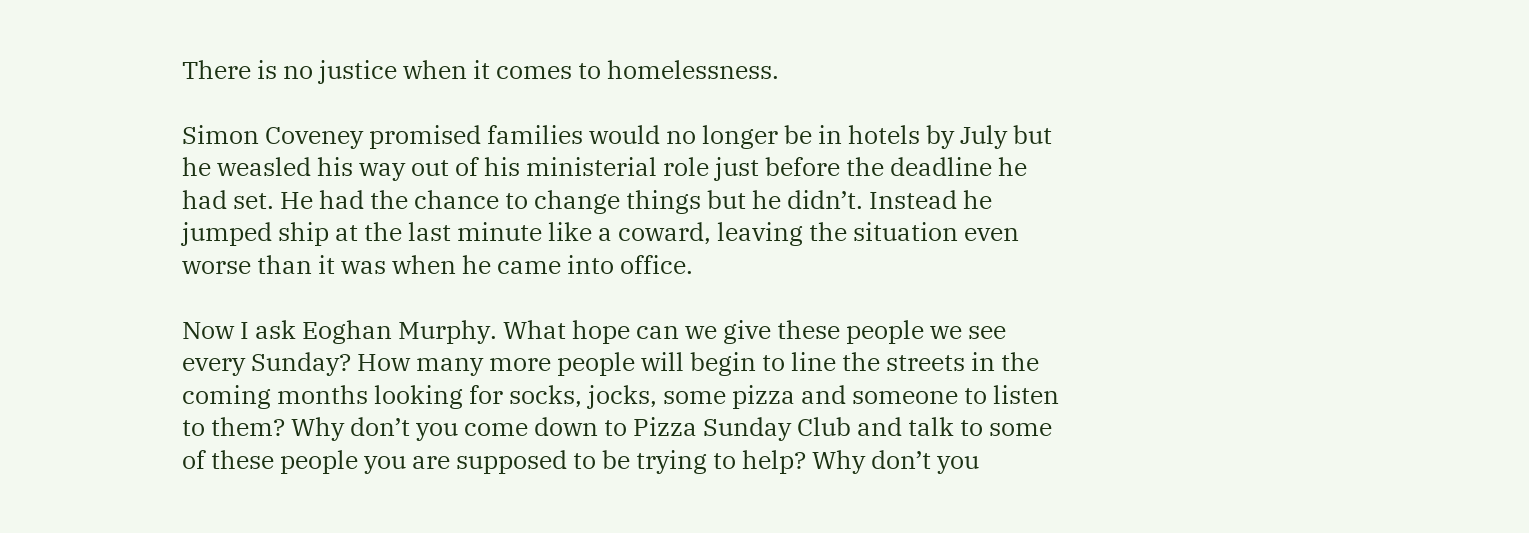There is no justice when it comes to homelessness.

Simon Coveney promised families would no longer be in hotels by July but he weasled his way out of his ministerial role just before the deadline he had set. He had the chance to change things but he didn’t. Instead he jumped ship at the last minute like a coward, leaving the situation even worse than it was when he came into office.

Now I ask Eoghan Murphy. What hope can we give these people we see every Sunday? How many more people will begin to line the streets in the coming months looking for socks, jocks, some pizza and someone to listen to them? Why don’t you come down to Pizza Sunday Club and talk to some of these people you are supposed to be trying to help? Why don’t you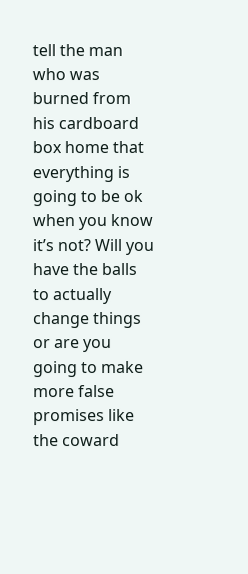tell the man who was burned from his cardboard box home that everything is going to be ok when you know it’s not? Will you have the balls to actually change things or are you going to make more false promises like the coward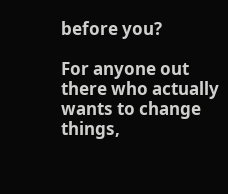before you?

For anyone out there who actually wants to change things,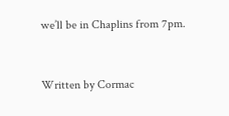we’ll be in Chaplins from 7pm.


Written by Cormac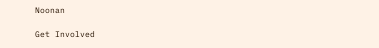Noonan

Get Involved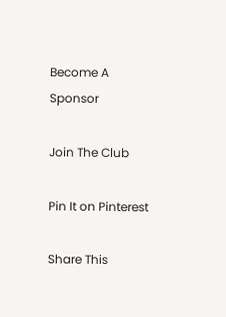Become A Sponsor

Join The Club

Pin It on Pinterest

Share This